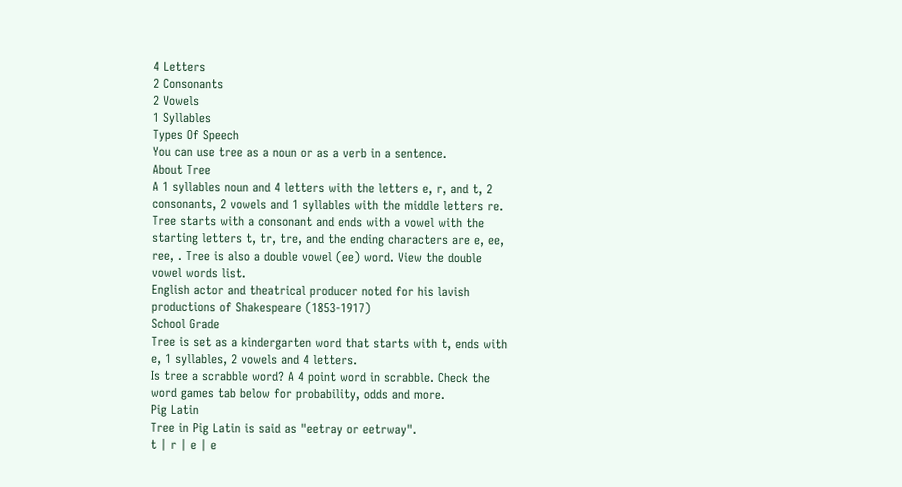4 Letters
2 Consonants
2 Vowels
1 Syllables
Types Of Speech
You can use tree as a noun or as a verb in a sentence.
About Tree
A 1 syllables noun and 4 letters with the letters e, r, and t, 2 consonants, 2 vowels and 1 syllables with the middle letters re. Tree starts with a consonant and ends with a vowel with the starting letters t, tr, tre, and the ending characters are e, ee, ree, . Tree is also a double vowel (ee) word. View the double vowel words list.
English actor and theatrical producer noted for his lavish productions of Shakespeare (1853-1917)
School Grade
Tree is set as a kindergarten word that starts with t, ends with e, 1 syllables, 2 vowels and 4 letters.
Is tree a scrabble word? A 4 point word in scrabble. Check the word games tab below for probability, odds and more.
Pig Latin
Tree in Pig Latin is said as "eetray or eetrway".
t | r | e | e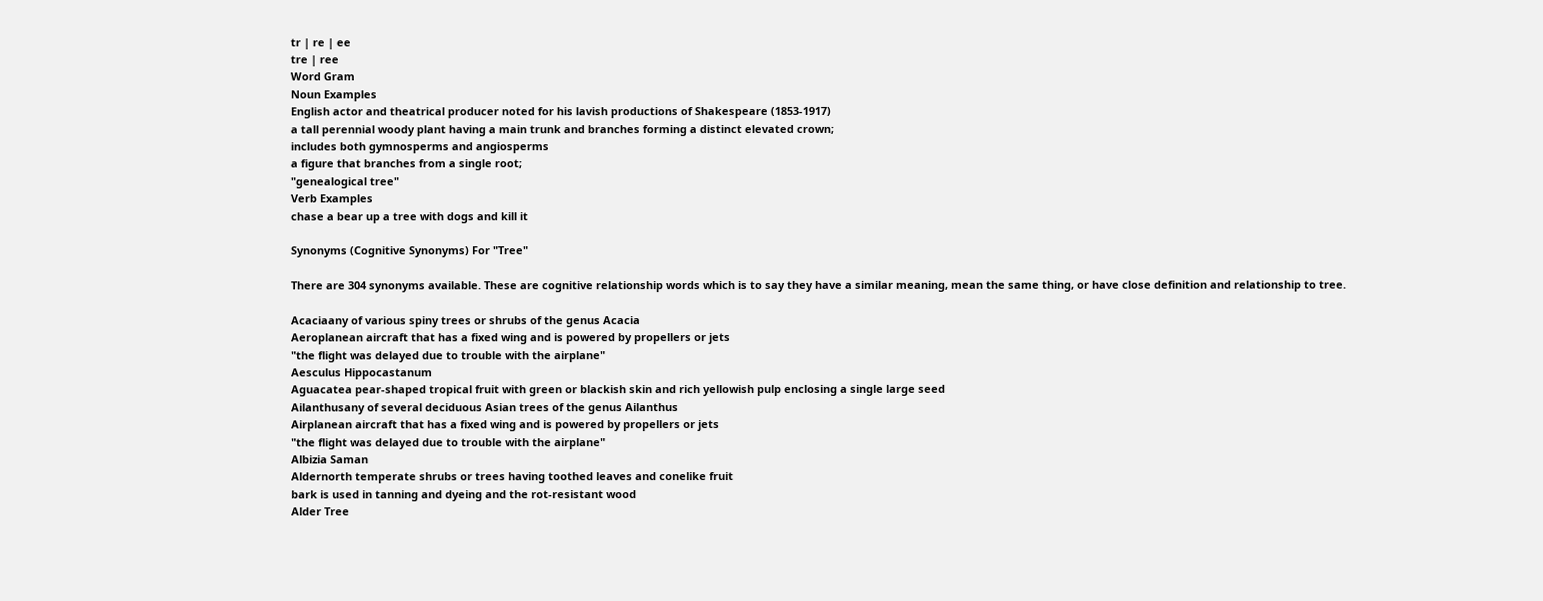tr | re | ee
tre | ree
Word Gram
Noun Examples
English actor and theatrical producer noted for his lavish productions of Shakespeare (1853-1917)
a tall perennial woody plant having a main trunk and branches forming a distinct elevated crown;
includes both gymnosperms and angiosperms
a figure that branches from a single root;
"genealogical tree"
Verb Examples
chase a bear up a tree with dogs and kill it

Synonyms (Cognitive Synonyms) For "Tree"

There are 304 synonyms available. These are cognitive relationship words which is to say they have a similar meaning, mean the same thing, or have close definition and relationship to tree.

Acaciaany of various spiny trees or shrubs of the genus Acacia
Aeroplanean aircraft that has a fixed wing and is powered by propellers or jets
"the flight was delayed due to trouble with the airplane"
Aesculus Hippocastanum
Aguacatea pear-shaped tropical fruit with green or blackish skin and rich yellowish pulp enclosing a single large seed
Ailanthusany of several deciduous Asian trees of the genus Ailanthus
Airplanean aircraft that has a fixed wing and is powered by propellers or jets
"the flight was delayed due to trouble with the airplane"
Albizia Saman
Aldernorth temperate shrubs or trees having toothed leaves and conelike fruit
bark is used in tanning and dyeing and the rot-resistant wood
Alder Tree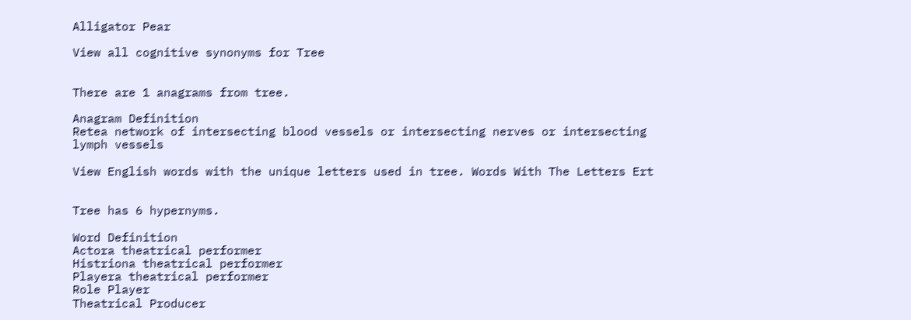Alligator Pear

View all cognitive synonyms for Tree


There are 1 anagrams from tree.

Anagram Definition
Retea network of intersecting blood vessels or intersecting nerves or intersecting lymph vessels

View English words with the unique letters used in tree. Words With The Letters Ert


Tree has 6 hypernyms.

Word Definition
Actora theatrical performer
Histriona theatrical performer
Playera theatrical performer
Role Player
Theatrical Producer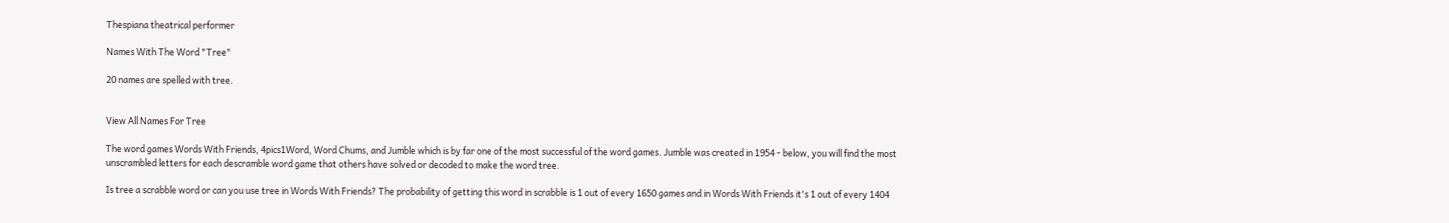Thespiana theatrical performer

Names With The Word "Tree"

20 names are spelled with tree.


View All Names For Tree

The word games Words With Friends, 4pics1Word, Word Chums, and Jumble which is by far one of the most successful of the word games. Jumble was created in 1954 - below, you will find the most unscrambled letters for each descramble word game that others have solved or decoded to make the word tree.

Is tree a scrabble word or can you use tree in Words With Friends? The probability of getting this word in scrabble is 1 out of every 1650 games and in Words With Friends it's 1 out of every 1404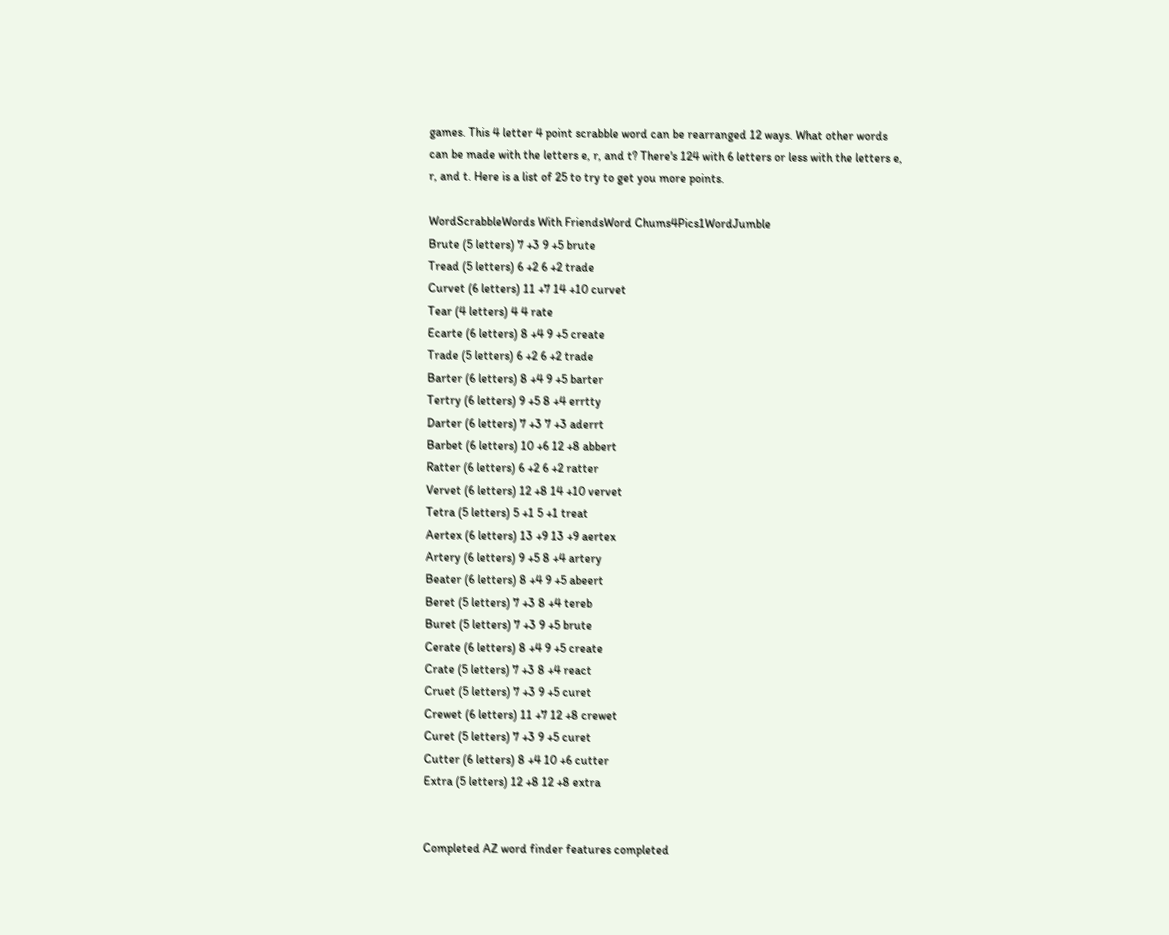games. This 4 letter 4 point scrabble word can be rearranged 12 ways. What other words can be made with the letters e, r, and t? There's 124 with 6 letters or less with the letters e, r, and t. Here is a list of 25 to try to get you more points.

WordScrabbleWords With FriendsWord Chums4Pics1WordJumble
Brute (5 letters) 7 +3 9 +5 brute
Tread (5 letters) 6 +2 6 +2 trade
Curvet (6 letters) 11 +7 14 +10 curvet
Tear (4 letters) 4 4 rate
Ecarte (6 letters) 8 +4 9 +5 create
Trade (5 letters) 6 +2 6 +2 trade
Barter (6 letters) 8 +4 9 +5 barter
Tertry (6 letters) 9 +5 8 +4 errtty
Darter (6 letters) 7 +3 7 +3 aderrt
Barbet (6 letters) 10 +6 12 +8 abbert
Ratter (6 letters) 6 +2 6 +2 ratter
Vervet (6 letters) 12 +8 14 +10 vervet
Tetra (5 letters) 5 +1 5 +1 treat
Aertex (6 letters) 13 +9 13 +9 aertex
Artery (6 letters) 9 +5 8 +4 artery
Beater (6 letters) 8 +4 9 +5 abeert
Beret (5 letters) 7 +3 8 +4 tereb
Buret (5 letters) 7 +3 9 +5 brute
Cerate (6 letters) 8 +4 9 +5 create
Crate (5 letters) 7 +3 8 +4 react
Cruet (5 letters) 7 +3 9 +5 curet
Crewet (6 letters) 11 +7 12 +8 crewet
Curet (5 letters) 7 +3 9 +5 curet
Cutter (6 letters) 8 +4 10 +6 cutter
Extra (5 letters) 12 +8 12 +8 extra


Completed AZ word finder features completed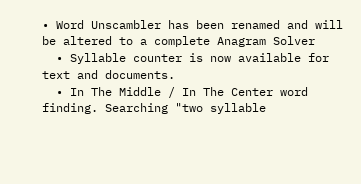• Word Unscambler has been renamed and will be altered to a complete Anagram Solver
  • Syllable counter is now available for text and documents.
  • In The Middle / In The Center word finding. Searching "two syllable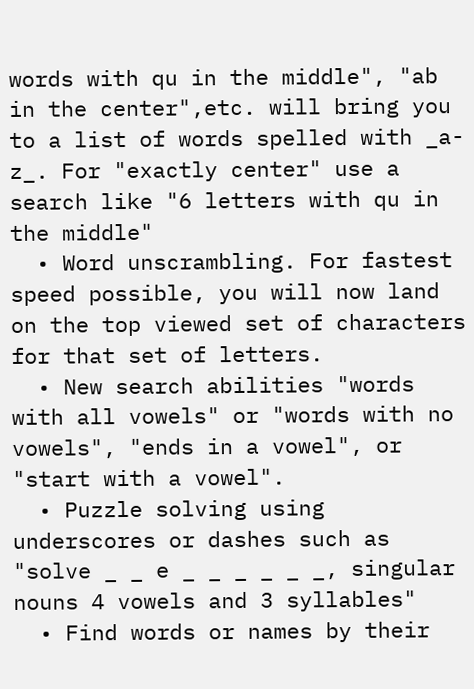words with qu in the middle", "ab in the center",etc. will bring you to a list of words spelled with _a-z_. For "exactly center" use a search like "6 letters with qu in the middle"
  • Word unscrambling. For fastest speed possible, you will now land on the top viewed set of characters for that set of letters.
  • New search abilities "words with all vowels" or "words with no vowels", "ends in a vowel", or "start with a vowel".
  • Puzzle solving using underscores or dashes such as "solve _ _ e _ _ _ _ _ _, singular nouns 4 vowels and 3 syllables"
  • Find words or names by their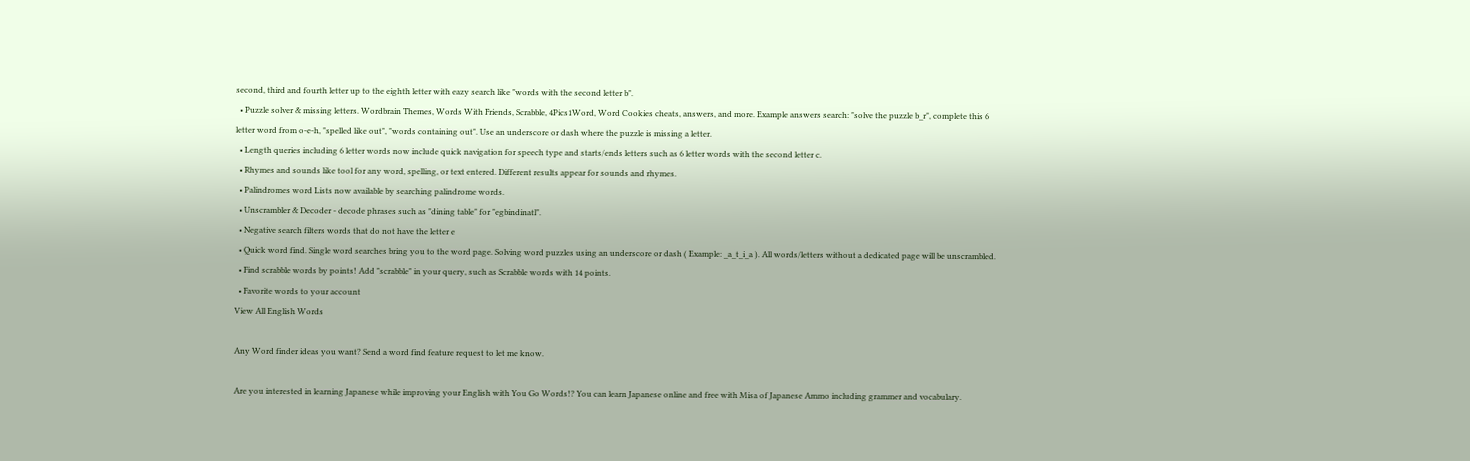second, third and fourth letter up to the eighth letter with eazy search like "words with the second letter b".
  • Puzzle solver & missing letters. Wordbrain Themes, Words With Friends, Scrabble, 4Pics1Word, Word Cookies cheats, answers, and more. Example answers search: "solve the puzzle b_r", complete this 6 letter word from o-e-h, "spelled like out", "words containing out". Use an underscore or dash where the puzzle is missing a letter.
  • Length queries including 6 letter words now include quick navigation for speech type and starts/ends letters such as 6 letter words with the second letter c.
  • Rhymes and sounds like tool for any word, spelling, or text entered. Different results appear for sounds and rhymes.
  • Palindromes word Lists now available by searching palindrome words.
  • Unscrambler & Decoder - decode phrases such as "dining table" for "egbindinatl".
  • Negative search filters words that do not have the letter e
  • Quick word find. Single word searches bring you to the word page. Solving word puzzles using an underscore or dash ( Example: _a_t_i_a ). All words/letters without a dedicated page will be unscrambled.
  • Find scrabble words by points! Add "scrabble" in your query, such as Scrabble words with 14 points.
  • Favorite words to your account
View All English Words

Any Word finder ideas you want? Send a word find feature request to let me know.

Are you interested in learning Japanese while improving your English with You Go Words!? You can learn Japanese online and free with Misa of Japanese Ammo including grammer and vocabulary.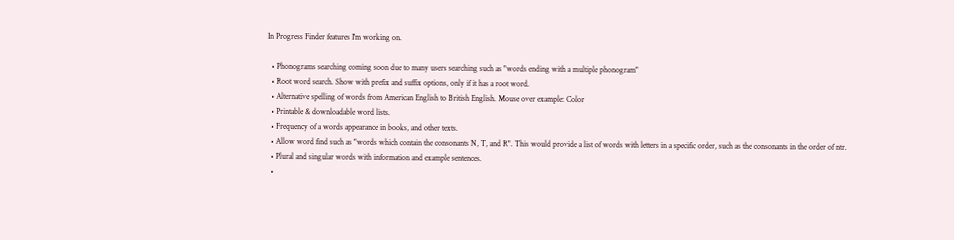In Progress Finder features I'm working on.

  • Phonograms searching coming soon due to many users searching such as "words ending with a multiple phonogram"
  • Root word search. Show with prefix and suffix options, only if it has a root word.
  • Alternative spelling of words from American English to British English. Mouse over example: Color
  • Printable & downloadable word lists.
  • Frequency of a words appearance in books, and other texts.
  • Allow word find such as "words which contain the consonants N, T, and R". This would provide a list of words with letters in a specific order, such as the consonants in the order of ntr.
  • Plural and singular words with information and example sentences.
  •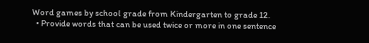Word games by school grade from Kindergarten to grade 12.
  • Provide words that can be used twice or more in one sentence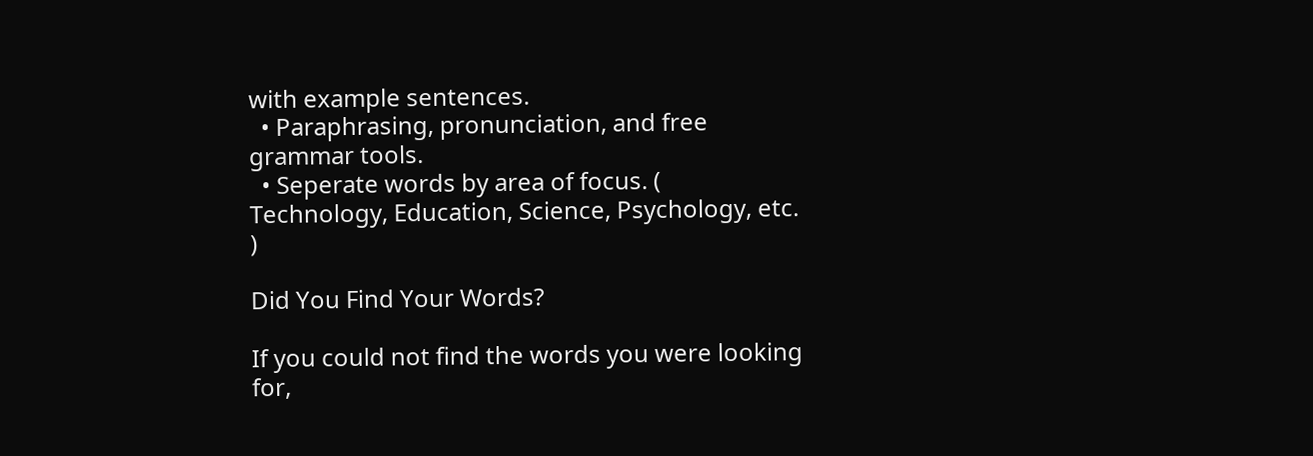with example sentences.
  • Paraphrasing, pronunciation, and free grammar tools.
  • Seperate words by area of focus. ( Technology, Education, Science, Psychology, etc. )

Did You Find Your Words?

If you could not find the words you were looking for,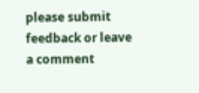please submit feedback or leave a comment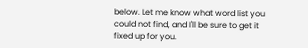below. Let me know what word list you could not find, and I'll be sure to get it fixed up for you.